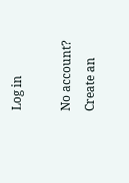Log in

No account? Create an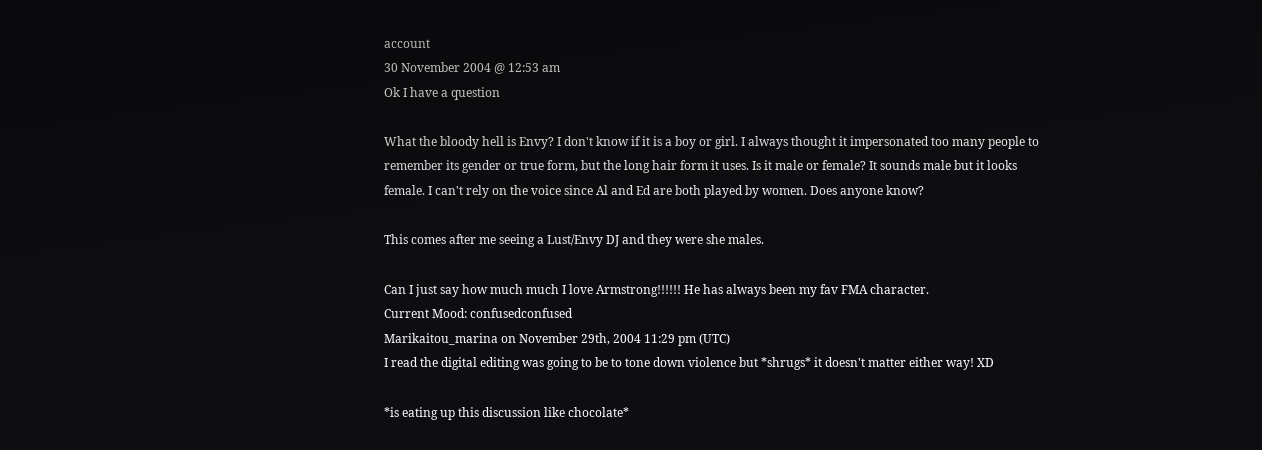account
30 November 2004 @ 12:53 am
Ok I have a question

What the bloody hell is Envy? I don't know if it is a boy or girl. I always thought it impersonated too many people to remember its gender or true form, but the long hair form it uses. Is it male or female? It sounds male but it looks female. I can't rely on the voice since Al and Ed are both played by women. Does anyone know?

This comes after me seeing a Lust/Envy DJ and they were she males.

Can I just say how much much I love Armstrong!!!!!! He has always been my fav FMA character.
Current Mood: confusedconfused
Marikaitou_marina on November 29th, 2004 11:29 pm (UTC)
I read the digital editing was going to be to tone down violence but *shrugs* it doesn't matter either way! XD

*is eating up this discussion like chocolate*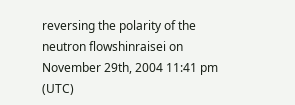reversing the polarity of the neutron flowshinraisei on November 29th, 2004 11:41 pm (UTC)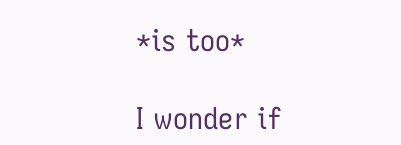*is too*

I wonder if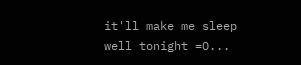it'll make me sleep well tonight =O...